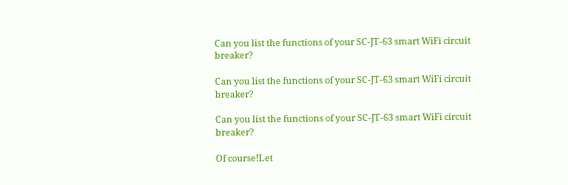Can you list the functions of your SC-JT-63 smart WiFi circuit breaker?

Can you list the functions of your SC-JT-63 smart WiFi circuit breaker?

Can you list the functions of your SC-JT-63 smart WiFi circuit breaker?

Of course!Let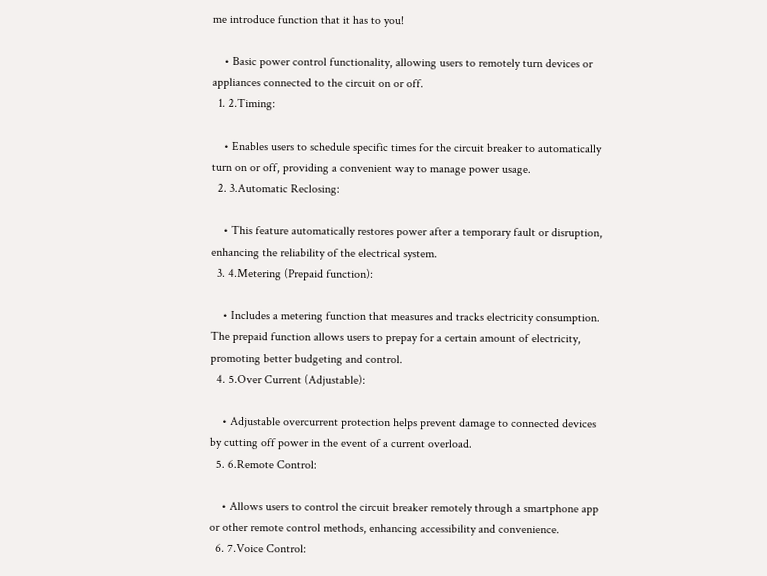me introduce function that it has to you!

    • Basic power control functionality, allowing users to remotely turn devices or appliances connected to the circuit on or off.
  1. 2.Timing:

    • Enables users to schedule specific times for the circuit breaker to automatically turn on or off, providing a convenient way to manage power usage.
  2. 3.Automatic Reclosing:

    • This feature automatically restores power after a temporary fault or disruption, enhancing the reliability of the electrical system.
  3. 4.Metering (Prepaid function):

    • Includes a metering function that measures and tracks electricity consumption. The prepaid function allows users to prepay for a certain amount of electricity, promoting better budgeting and control.
  4. 5.Over Current (Adjustable):

    • Adjustable overcurrent protection helps prevent damage to connected devices by cutting off power in the event of a current overload.
  5. 6.Remote Control:

    • Allows users to control the circuit breaker remotely through a smartphone app or other remote control methods, enhancing accessibility and convenience.
  6. 7.Voice Control: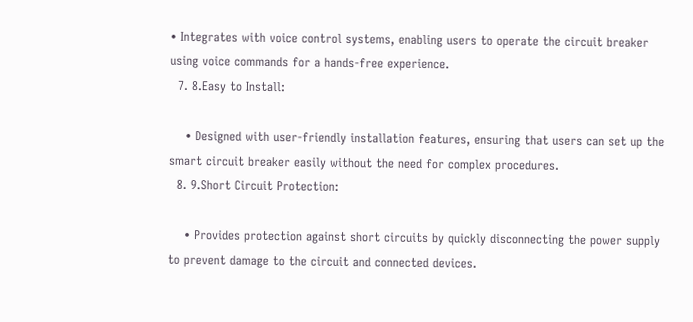• Integrates with voice control systems, enabling users to operate the circuit breaker using voice commands for a hands-free experience.
  7. 8.Easy to Install:

    • Designed with user-friendly installation features, ensuring that users can set up the smart circuit breaker easily without the need for complex procedures.
  8. 9.Short Circuit Protection:

    • Provides protection against short circuits by quickly disconnecting the power supply to prevent damage to the circuit and connected devices.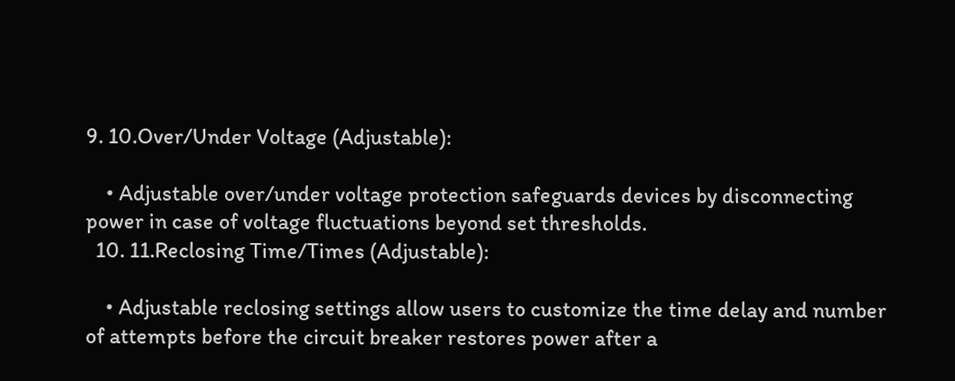9. 10.Over/Under Voltage (Adjustable):

    • Adjustable over/under voltage protection safeguards devices by disconnecting power in case of voltage fluctuations beyond set thresholds.
  10. 11.Reclosing Time/Times (Adjustable):

    • Adjustable reclosing settings allow users to customize the time delay and number of attempts before the circuit breaker restores power after a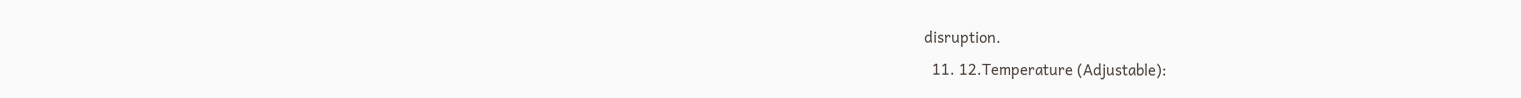disruption.
  11. 12.Temperature (Adjustable):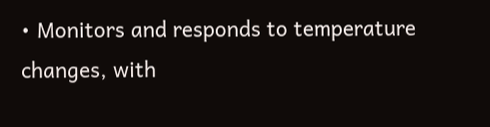• Monitors and responds to temperature changes, with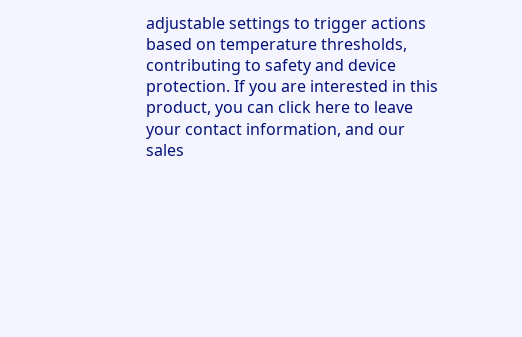adjustable settings to trigger actions based on temperature thresholds, contributing to safety and device protection. If you are interested in this product, you can click here to leave your contact information, and our sales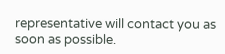representative will contact you as soon as possible.